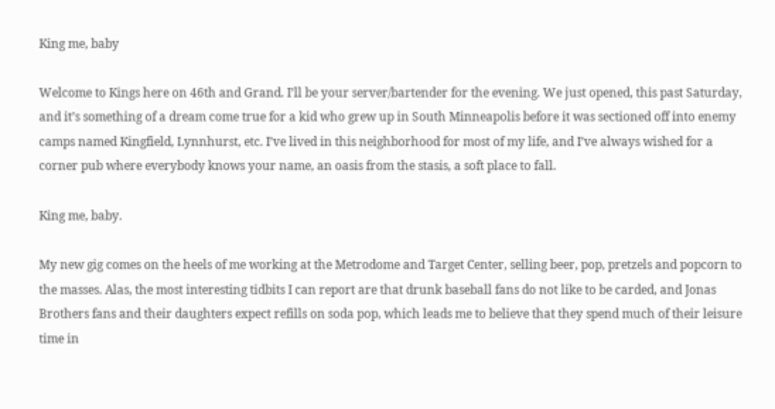King me, baby

Welcome to Kings here on 46th and Grand. I’ll be your server/bartender for the evening. We just opened, this past Saturday, and it’s something of a dream come true for a kid who grew up in South Minneapolis before it was sectioned off into enemy camps named Kingfield, Lynnhurst, etc. I’ve lived in this neighborhood for most of my life, and I’ve always wished for a corner pub where everybody knows your name, an oasis from the stasis, a soft place to fall.

King me, baby.

My new gig comes on the heels of me working at the Metrodome and Target Center, selling beer, pop, pretzels and popcorn to the masses. Alas, the most interesting tidbits I can report are that drunk baseball fans do not like to be carded, and Jonas Brothers fans and their daughters expect refills on soda pop, which leads me to believe that they spend much of their leisure time in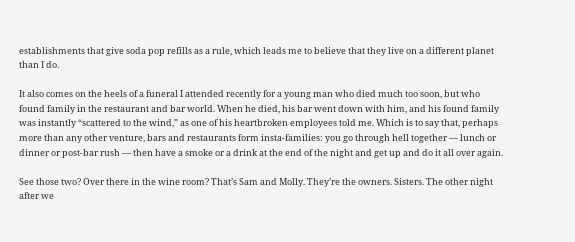establishments that give soda pop refills as a rule, which leads me to believe that they live on a different planet than I do.

It also comes on the heels of a funeral I attended recently for a young man who died much too soon, but who found family in the restaurant and bar world. When he died, his bar went down with him, and his found family was instantly “scattered to the wind,” as one of his heartbroken employees told me. Which is to say that, perhaps more than any other venture, bars and restaurants form insta-families: you go through hell together — lunch or dinner or post-bar rush — then have a smoke or a drink at the end of the night and get up and do it all over again.

See those two? Over there in the wine room? That’s Sam and Molly. They’re the owners. Sisters. The other night after we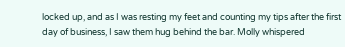locked up, and as I was resting my feet and counting my tips after the first day of business, I saw them hug behind the bar. Molly whispered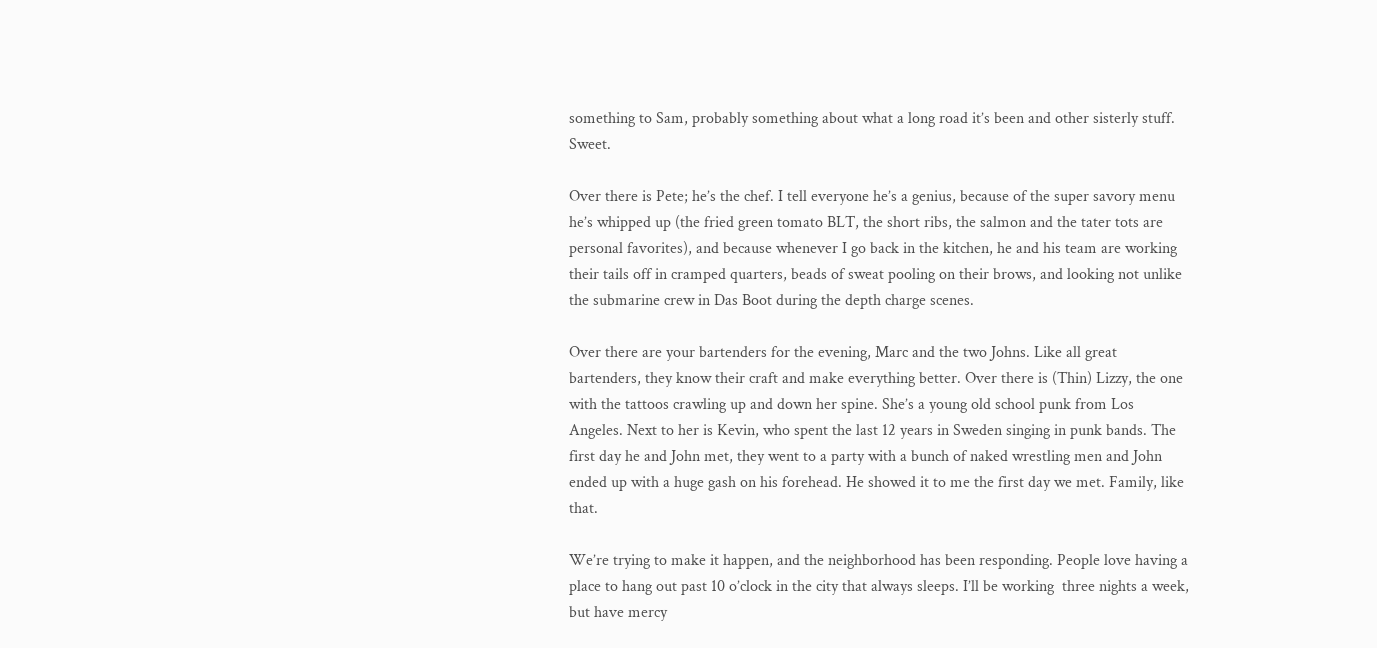something to Sam, probably something about what a long road it’s been and other sisterly stuff. Sweet.

Over there is Pete; he’s the chef. I tell everyone he’s a genius, because of the super savory menu he’s whipped up (the fried green tomato BLT, the short ribs, the salmon and the tater tots are personal favorites), and because whenever I go back in the kitchen, he and his team are working their tails off in cramped quarters, beads of sweat pooling on their brows, and looking not unlike the submarine crew in Das Boot during the depth charge scenes.

Over there are your bartenders for the evening, Marc and the two Johns. Like all great bartenders, they know their craft and make everything better. Over there is (Thin) Lizzy, the one with the tattoos crawling up and down her spine. She’s a young old school punk from Los Angeles. Next to her is Kevin, who spent the last 12 years in Sweden singing in punk bands. The first day he and John met, they went to a party with a bunch of naked wrestling men and John ended up with a huge gash on his forehead. He showed it to me the first day we met. Family, like that.

We’re trying to make it happen, and the neighborhood has been responding. People love having a place to hang out past 10 o’clock in the city that always sleeps. I’ll be working  three nights a week, but have mercy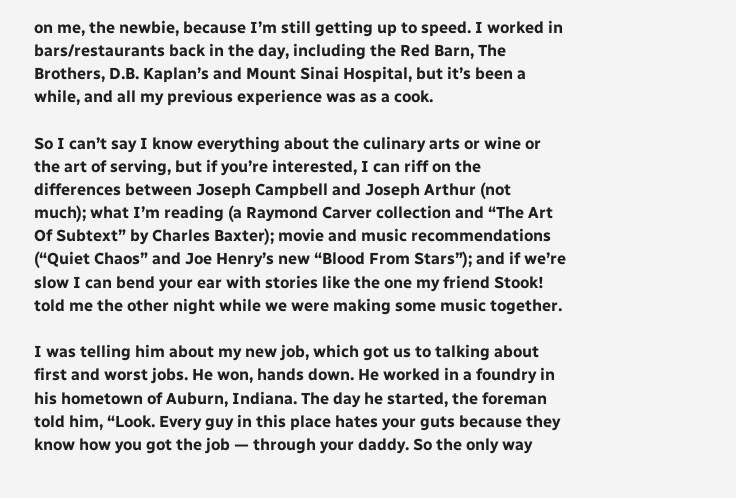on me, the newbie, because I’m still getting up to speed. I worked in bars/restaurants back in the day, including the Red Barn, The Brothers, D.B. Kaplan’s and Mount Sinai Hospital, but it’s been a while, and all my previous experience was as a cook.

So I can’t say I know everything about the culinary arts or wine or the art of serving, but if you’re interested, I can riff on the differences between Joseph Campbell and Joseph Arthur (not much); what I’m reading (a Raymond Carver collection and “The Art Of Subtext” by Charles Baxter); movie and music recommendations (“Quiet Chaos” and Joe Henry’s new “Blood From Stars”); and if we’re slow I can bend your ear with stories like the one my friend Stook! told me the other night while we were making some music together.

I was telling him about my new job, which got us to talking about first and worst jobs. He won, hands down. He worked in a foundry in his hometown of Auburn, Indiana. The day he started, the foreman told him, “Look. Every guy in this place hates your guts because they know how you got the job — through your daddy. So the only way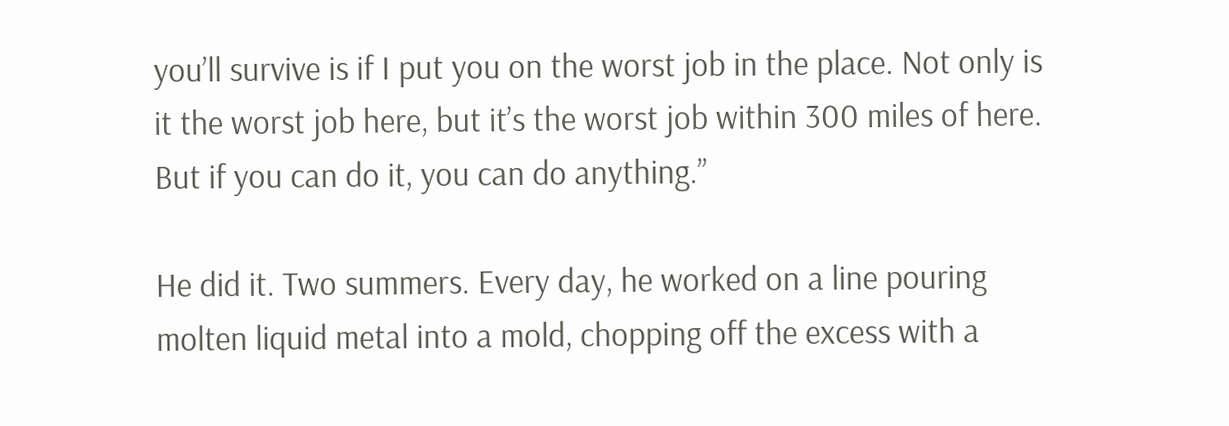you’ll survive is if I put you on the worst job in the place. Not only is it the worst job here, but it’s the worst job within 300 miles of here. But if you can do it, you can do anything.”

He did it. Two summers. Every day, he worked on a line pouring molten liquid metal into a mold, chopping off the excess with a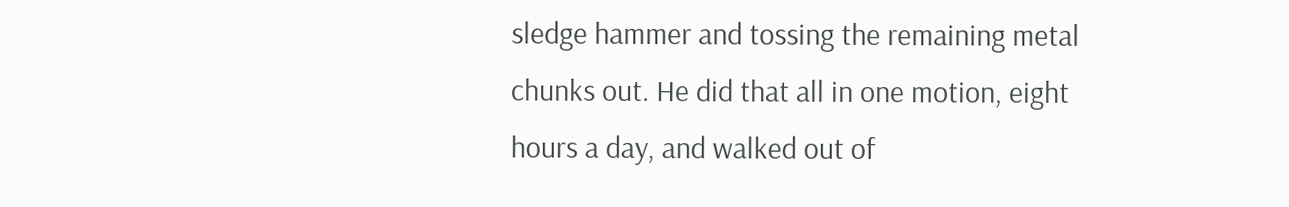sledge hammer and tossing the remaining metal chunks out. He did that all in one motion, eight hours a day, and walked out of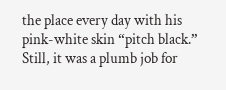the place every day with his pink-white skin “pitch black.” Still, it was a plumb job for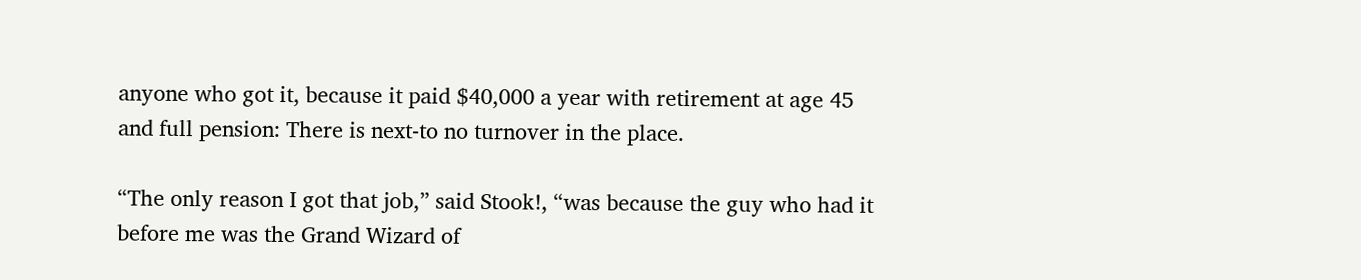anyone who got it, because it paid $40,000 a year with retirement at age 45 and full pension: There is next-to no turnover in the place.

“The only reason I got that job,” said Stook!, “was because the guy who had it before me was the Grand Wizard of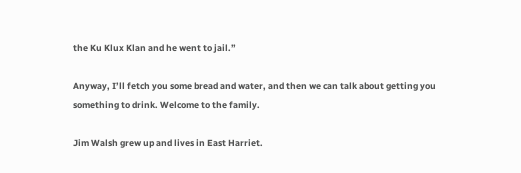the Ku Klux Klan and he went to jail.”

Anyway, I’ll fetch you some bread and water, and then we can talk about getting you something to drink. Welcome to the family.

Jim Walsh grew up and lives in East Harriet.